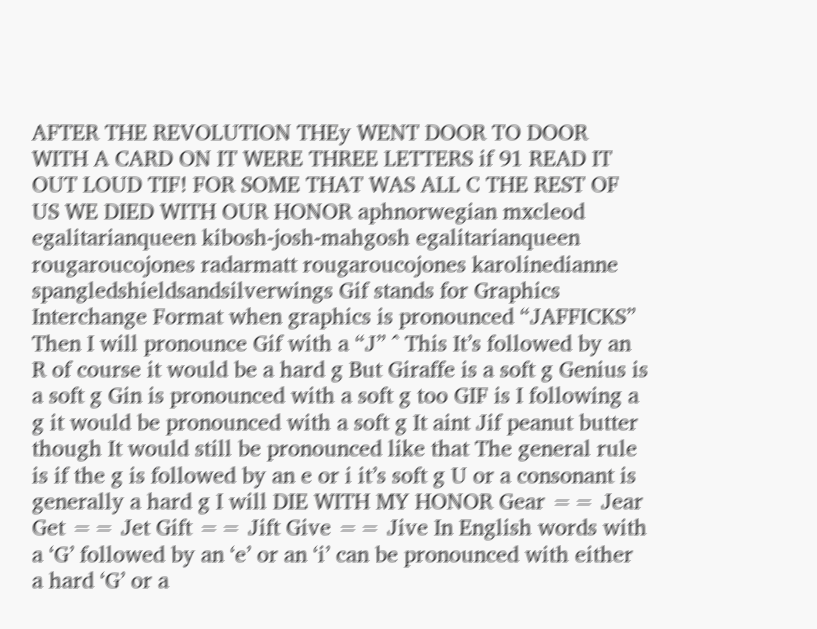AFTER THE REVOLUTION THEy WENT DOOR TO DOOR WITH A CARD ON IT WERE THREE LETTERS if 91 READ IT OUT LOUD TIF! FOR SOME THAT WAS ALL C THE REST OF US WE DIED WITH OUR HONOR aphnorwegian mxcleod egalitarianqueen kibosh-josh-mahgosh egalitarianqueen rougaroucojones radarmatt rougaroucojones karolinedianne spangledshieldsandsilverwings Gif stands for Graphics Interchange Format when graphics is pronounced “JAFFICKS” Then I will pronounce Gif with a “J” ^ This It’s followed by an R of course it would be a hard g But Giraffe is a soft g Genius is a soft g Gin is pronounced with a soft g too GIF is I following a g it would be pronounced with a soft g It aint Jif peanut butter though It would still be pronounced like that The general rule is if the g is followed by an e or i it’s soft g U or a consonant is generally a hard g I will DIE WITH MY HONOR Gear == Jear Get == Jet Gift == Jift Give == Jive In English words with a ‘G’ followed by an ‘e’ or an ‘i’ can be pronounced with either a hard ‘G’ or a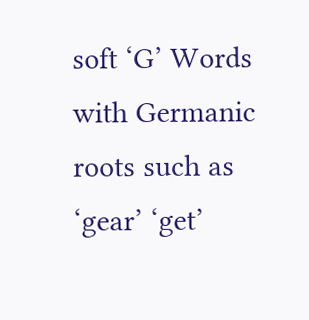soft ‘G’ Words with Germanic roots such as ‘gear’ ‘get’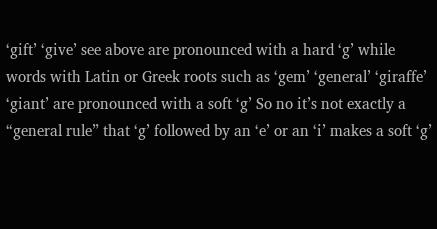‘gift’ ‘give’ see above are pronounced with a hard ‘g’ while words with Latin or Greek roots such as ‘gem’ ‘general’ ‘giraffe’ ‘giant’ are pronounced with a soft ‘g’ So no it’s not exactly a “general rule” that ‘g’ followed by an ‘e’ or an ‘i’ makes a soft ‘g’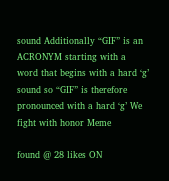sound Additionally “GIF” is an ACRONYM starting with a word that begins with a hard ‘g’ sound so “GIF” is therefore pronounced with a hard ‘g’ We fight with honor Meme

found @ 28 likes ON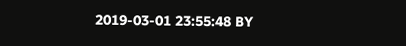2019-03-01 23:55:48 BY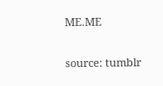ME.ME

source: tumblr